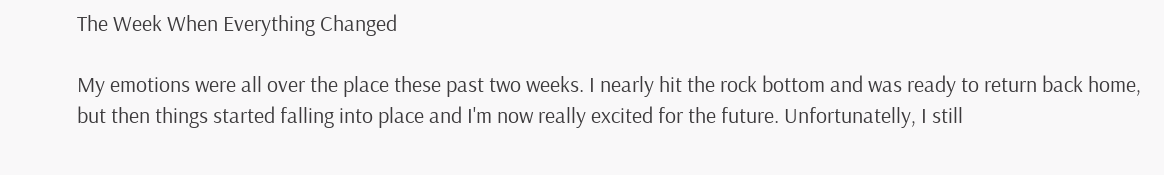The Week When Everything Changed

My emotions were all over the place these past two weeks. I nearly hit the rock bottom and was ready to return back home, but then things started falling into place and I'm now really excited for the future. Unfortunatelly, I still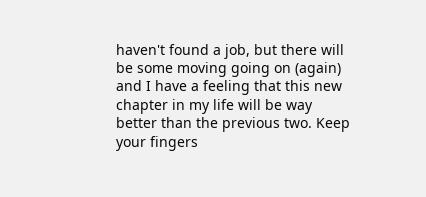haven't found a job, but there will be some moving going on (again) and I have a feeling that this new chapter in my life will be way better than the previous two. Keep your fingers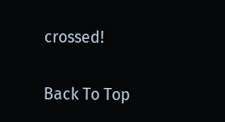crossed!


Back To Top